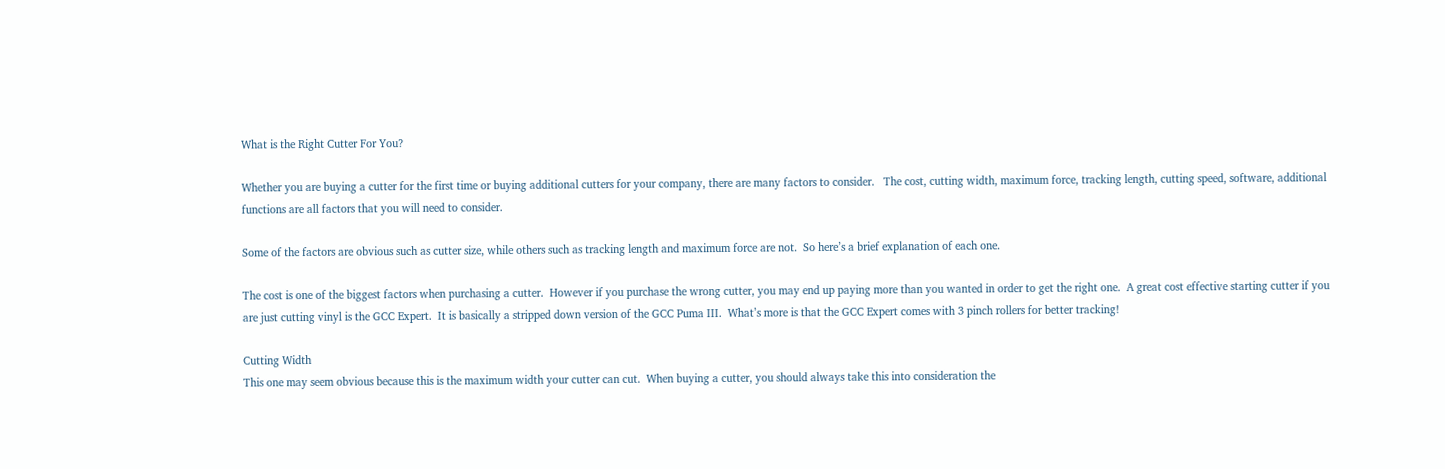What is the Right Cutter For You?

Whether you are buying a cutter for the first time or buying additional cutters for your company, there are many factors to consider.   The cost, cutting width, maximum force, tracking length, cutting speed, software, additional functions are all factors that you will need to consider.

Some of the factors are obvious such as cutter size, while others such as tracking length and maximum force are not.  So here’s a brief explanation of each one.

The cost is one of the biggest factors when purchasing a cutter.  However if you purchase the wrong cutter, you may end up paying more than you wanted in order to get the right one.  A great cost effective starting cutter if you are just cutting vinyl is the GCC Expert.  It is basically a stripped down version of the GCC Puma III.  What’s more is that the GCC Expert comes with 3 pinch rollers for better tracking!

Cutting Width
This one may seem obvious because this is the maximum width your cutter can cut.  When buying a cutter, you should always take this into consideration the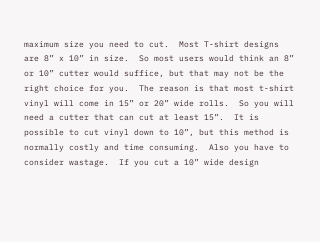maximum size you need to cut.  Most T-shirt designs are 8” x 10” in size.  So most users would think an 8” or 10” cutter would suffice, but that may not be the right choice for you.  The reason is that most t-shirt vinyl will come in 15” or 20” wide rolls.  So you will need a cutter that can cut at least 15”.  It is possible to cut vinyl down to 10”, but this method is normally costly and time consuming.  Also you have to consider wastage.  If you cut a 10” wide design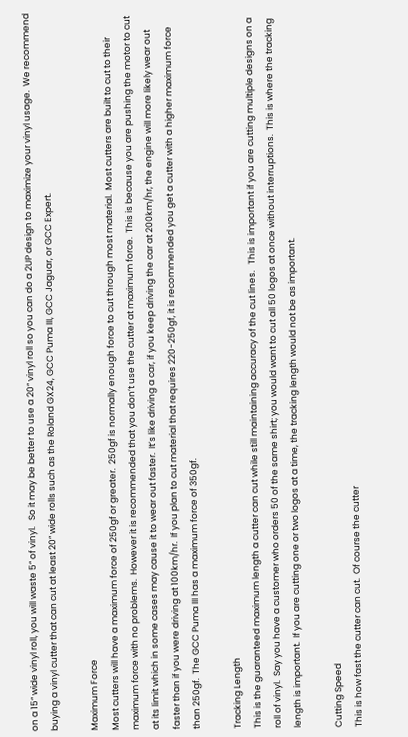on a 15” wide vinyl roll, you will waste 5” of vinyl.   So it may be better to use a 20” vinyl roll so you can do a 2UP design to maximize your vinyl usage.  We recommend buying a vinyl cutter that can cut at least 20” wide rolls such as the Roland GX24, GCC Puma III, GCC Jaguar, or GCC Expert.

Maximum Force
Most cutters will have a maximum force of 250gf or greater.  250gf is normally enough force to cut through most material.  Most cutters are built to cut to their maximum force with no problems.  However it is recommended that you don’t use the cutter at maximum force.  This is because you are pushing the motor to cut at its limit which in some cases may cause it to wear out faster.  It’s like driving a car, if you keep driving the car at 200km/hr, the engine will more likely wear out faster than if you were driving at 100km/hr.  If you plan to cut material that requires 220-250gf, it is recommended you get a cutter with a higher maximum force than 250gf.  The GCC Puma III has a maximum force of 350gf.

Tracking Length
This is the guaranteed maximum length a cutter can cut while still maintaining accuracy of the cut lines.   This is important if you are cutting multiple designs on a roll of vinyl.  Say you have a customer who orders 50 of the same shirt; you would want to cut all 50 logos at once without interruptions.  This is where the tracking length is important.  If you are cutting one or two logos at a time, the tracking length would not be as important.

Cutting Speed
This is how fast the cutter can cut.  Of course the cutter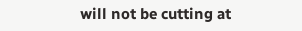will not be cutting at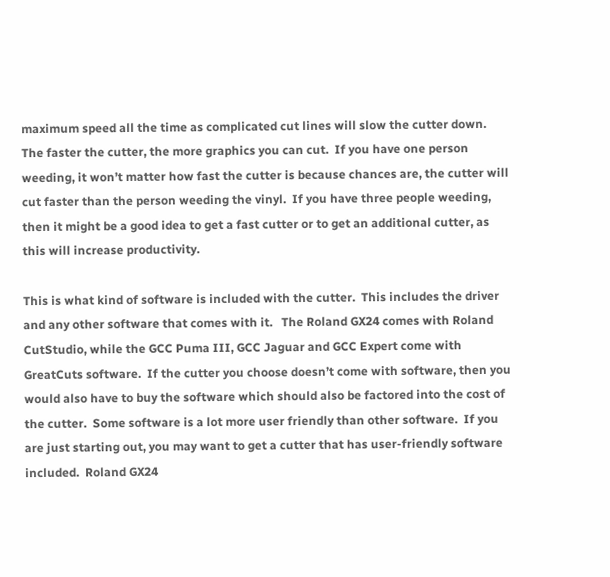maximum speed all the time as complicated cut lines will slow the cutter down.  The faster the cutter, the more graphics you can cut.  If you have one person weeding, it won’t matter how fast the cutter is because chances are, the cutter will cut faster than the person weeding the vinyl.  If you have three people weeding, then it might be a good idea to get a fast cutter or to get an additional cutter, as this will increase productivity.

This is what kind of software is included with the cutter.  This includes the driver and any other software that comes with it.   The Roland GX24 comes with Roland CutStudio, while the GCC Puma III, GCC Jaguar and GCC Expert come with GreatCuts software.  If the cutter you choose doesn’t come with software, then you would also have to buy the software which should also be factored into the cost of the cutter.  Some software is a lot more user friendly than other software.  If you are just starting out, you may want to get a cutter that has user-friendly software included.  Roland GX24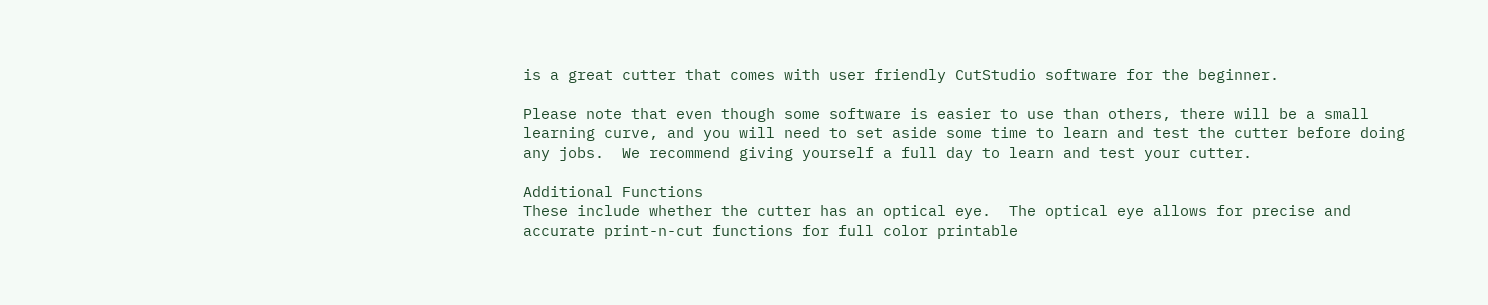is a great cutter that comes with user friendly CutStudio software for the beginner.

Please note that even though some software is easier to use than others, there will be a small learning curve, and you will need to set aside some time to learn and test the cutter before doing any jobs.  We recommend giving yourself a full day to learn and test your cutter.

Additional Functions
These include whether the cutter has an optical eye.  The optical eye allows for precise and accurate print-n-cut functions for full color printable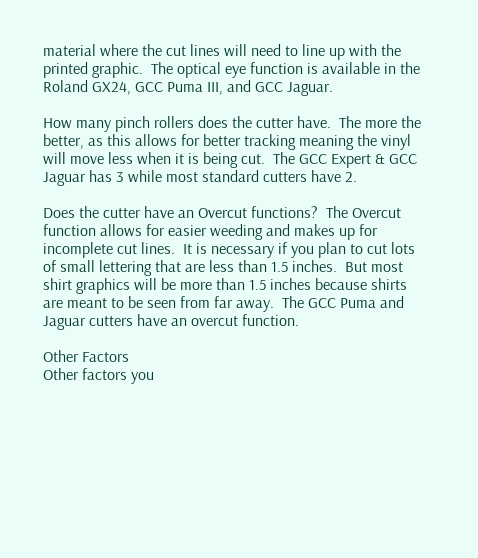material where the cut lines will need to line up with the printed graphic.  The optical eye function is available in the Roland GX24, GCC Puma III, and GCC Jaguar.

How many pinch rollers does the cutter have.  The more the better, as this allows for better tracking meaning the vinyl will move less when it is being cut.  The GCC Expert & GCC Jaguar has 3 while most standard cutters have 2.

Does the cutter have an Overcut functions?  The Overcut function allows for easier weeding and makes up for incomplete cut lines.  It is necessary if you plan to cut lots of small lettering that are less than 1.5 inches.  But most shirt graphics will be more than 1.5 inches because shirts are meant to be seen from far away.  The GCC Puma and Jaguar cutters have an overcut function.

Other Factors
Other factors you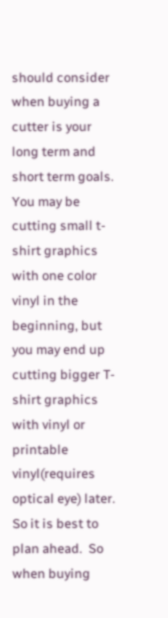should consider when buying a cutter is your long term and short term goals.  You may be cutting small t-shirt graphics with one color vinyl in the beginning, but you may end up cutting bigger T-shirt graphics with vinyl or printable vinyl(requires optical eye) later.  So it is best to plan ahead.  So when buying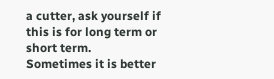a cutter, ask yourself if this is for long term or short term.  Sometimes it is better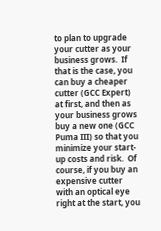to plan to upgrade your cutter as your business grows.  If that is the case, you can buy a cheaper cutter (GCC Expert) at first, and then as your business grows buy a new one (GCC Puma III) so that you minimize your start-up costs and risk.  Of course, if you buy an expensive cutter with an optical eye right at the start, you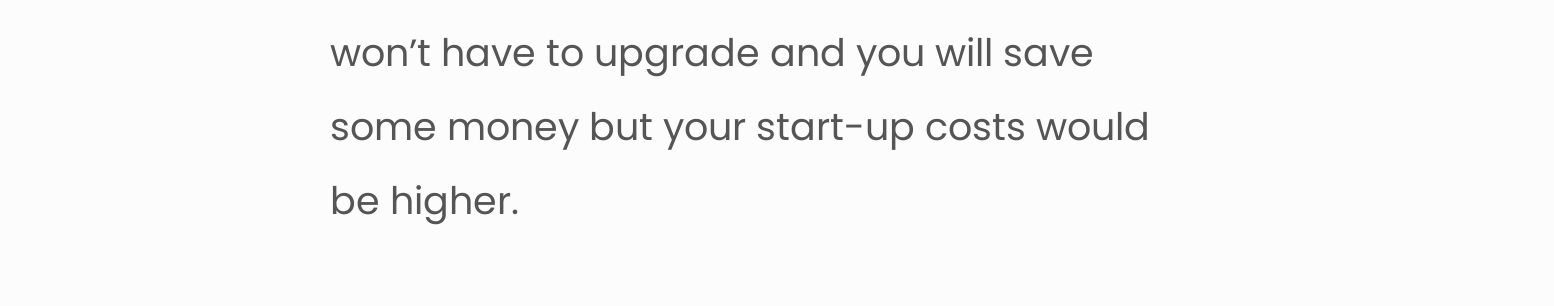won’t have to upgrade and you will save some money but your start-up costs would be higher.